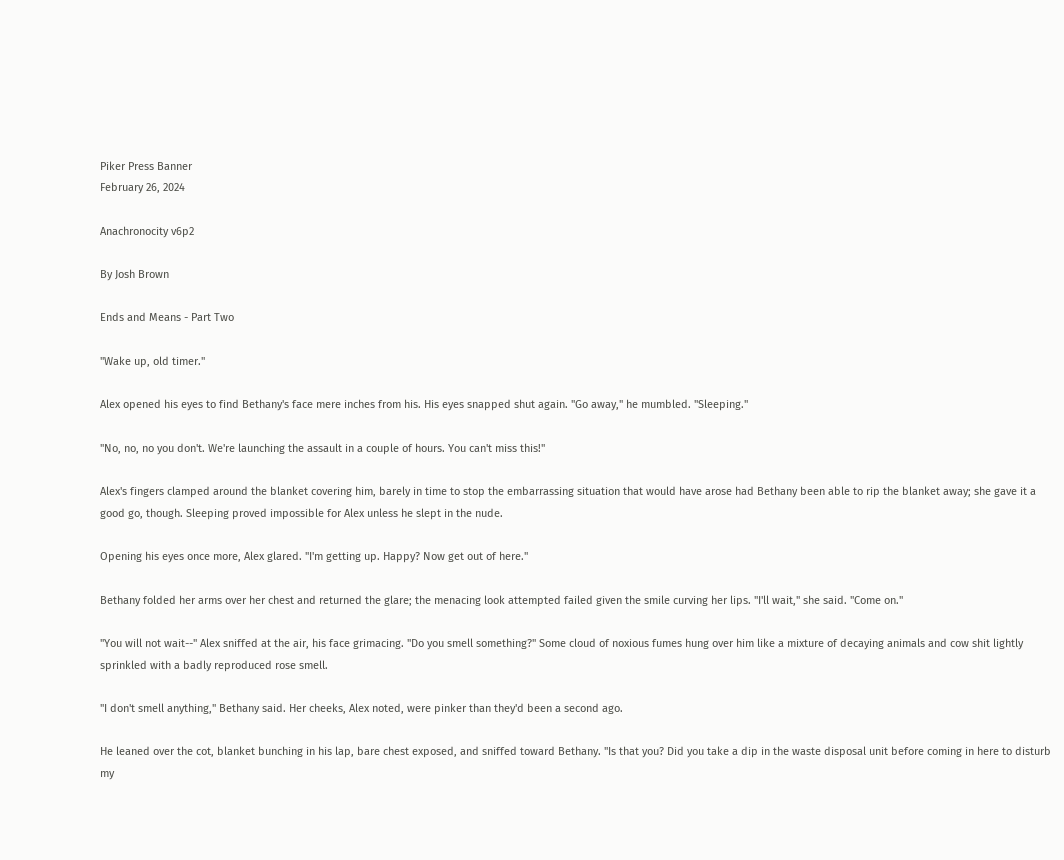Piker Press Banner
February 26, 2024

Anachronocity v6p2

By Josh Brown

Ends and Means - Part Two

"Wake up, old timer."

Alex opened his eyes to find Bethany's face mere inches from his. His eyes snapped shut again. "Go away," he mumbled. "Sleeping."

"No, no, no you don't. We're launching the assault in a couple of hours. You can't miss this!"

Alex's fingers clamped around the blanket covering him, barely in time to stop the embarrassing situation that would have arose had Bethany been able to rip the blanket away; she gave it a good go, though. Sleeping proved impossible for Alex unless he slept in the nude.

Opening his eyes once more, Alex glared. "I'm getting up. Happy? Now get out of here."

Bethany folded her arms over her chest and returned the glare; the menacing look attempted failed given the smile curving her lips. "I'll wait," she said. "Come on."

"You will not wait--" Alex sniffed at the air, his face grimacing. "Do you smell something?" Some cloud of noxious fumes hung over him like a mixture of decaying animals and cow shit lightly sprinkled with a badly reproduced rose smell.

"I don't smell anything," Bethany said. Her cheeks, Alex noted, were pinker than they'd been a second ago.

He leaned over the cot, blanket bunching in his lap, bare chest exposed, and sniffed toward Bethany. "Is that you? Did you take a dip in the waste disposal unit before coming in here to disturb my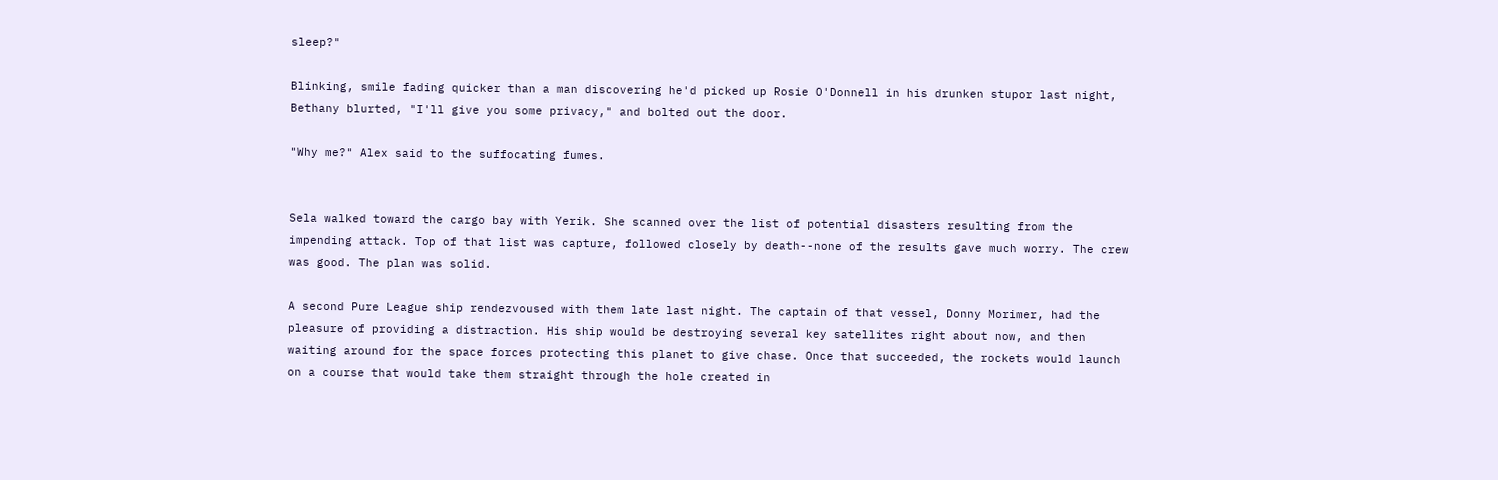sleep?"

Blinking, smile fading quicker than a man discovering he'd picked up Rosie O'Donnell in his drunken stupor last night, Bethany blurted, "I'll give you some privacy," and bolted out the door.

"Why me?" Alex said to the suffocating fumes.


Sela walked toward the cargo bay with Yerik. She scanned over the list of potential disasters resulting from the impending attack. Top of that list was capture, followed closely by death--none of the results gave much worry. The crew was good. The plan was solid.

A second Pure League ship rendezvoused with them late last night. The captain of that vessel, Donny Morimer, had the pleasure of providing a distraction. His ship would be destroying several key satellites right about now, and then waiting around for the space forces protecting this planet to give chase. Once that succeeded, the rockets would launch on a course that would take them straight through the hole created in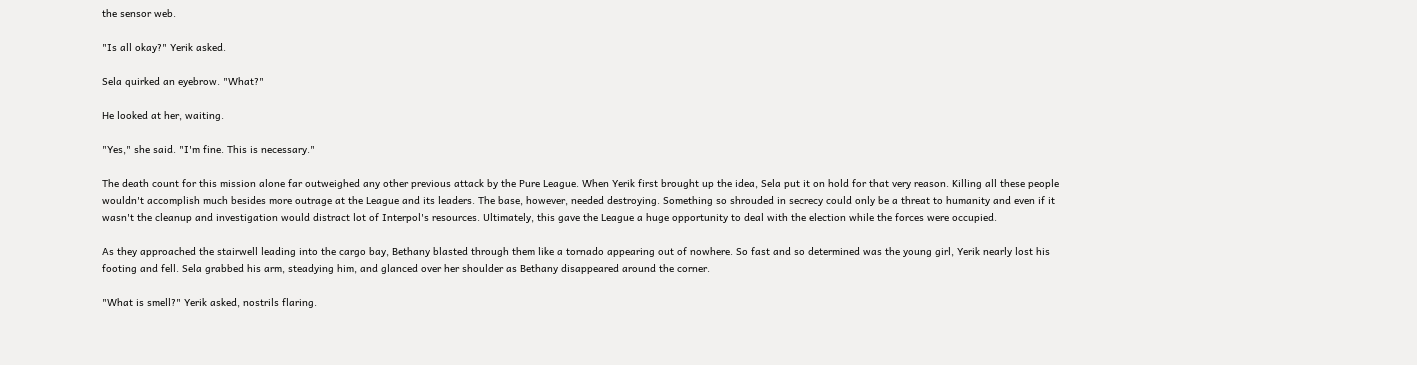the sensor web.

"Is all okay?" Yerik asked.

Sela quirked an eyebrow. "What?"

He looked at her, waiting.

"Yes," she said. "I'm fine. This is necessary."

The death count for this mission alone far outweighed any other previous attack by the Pure League. When Yerik first brought up the idea, Sela put it on hold for that very reason. Killing all these people wouldn't accomplish much besides more outrage at the League and its leaders. The base, however, needed destroying. Something so shrouded in secrecy could only be a threat to humanity and even if it wasn't the cleanup and investigation would distract lot of Interpol's resources. Ultimately, this gave the League a huge opportunity to deal with the election while the forces were occupied.

As they approached the stairwell leading into the cargo bay, Bethany blasted through them like a tornado appearing out of nowhere. So fast and so determined was the young girl, Yerik nearly lost his footing and fell. Sela grabbed his arm, steadying him, and glanced over her shoulder as Bethany disappeared around the corner.

"What is smell?" Yerik asked, nostrils flaring.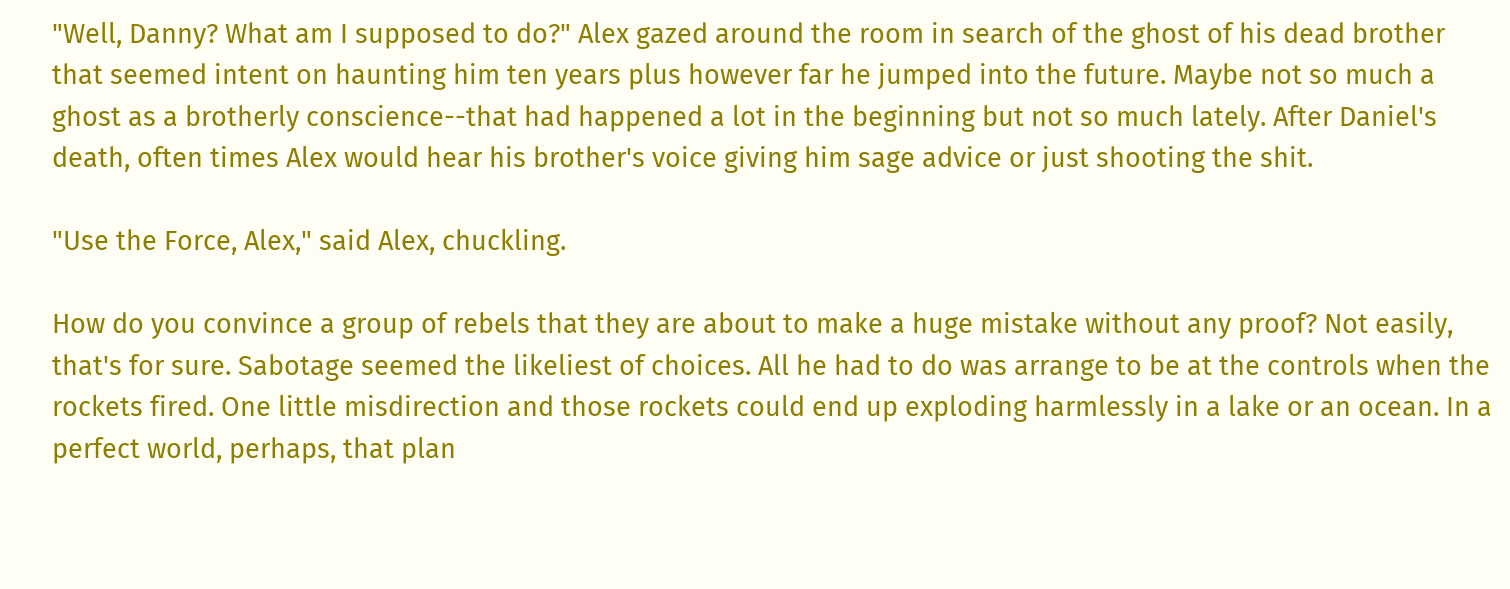"Well, Danny? What am I supposed to do?" Alex gazed around the room in search of the ghost of his dead brother that seemed intent on haunting him ten years plus however far he jumped into the future. Maybe not so much a ghost as a brotherly conscience--that had happened a lot in the beginning but not so much lately. After Daniel's death, often times Alex would hear his brother's voice giving him sage advice or just shooting the shit.

"Use the Force, Alex," said Alex, chuckling.

How do you convince a group of rebels that they are about to make a huge mistake without any proof? Not easily, that's for sure. Sabotage seemed the likeliest of choices. All he had to do was arrange to be at the controls when the rockets fired. One little misdirection and those rockets could end up exploding harmlessly in a lake or an ocean. In a perfect world, perhaps, that plan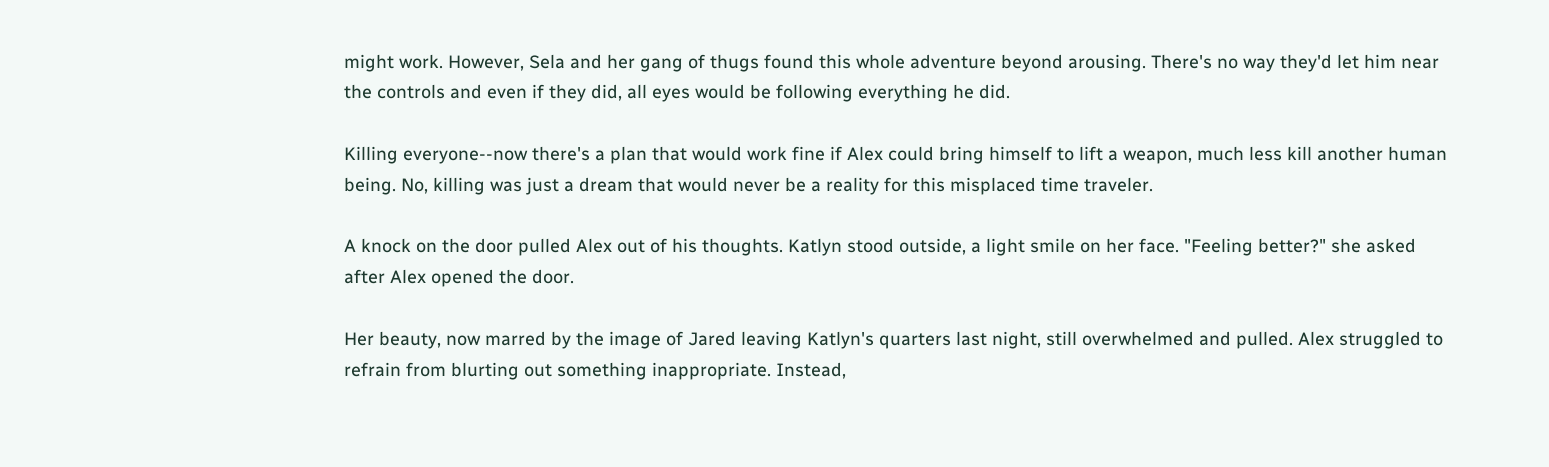might work. However, Sela and her gang of thugs found this whole adventure beyond arousing. There's no way they'd let him near the controls and even if they did, all eyes would be following everything he did.

Killing everyone--now there's a plan that would work fine if Alex could bring himself to lift a weapon, much less kill another human being. No, killing was just a dream that would never be a reality for this misplaced time traveler.

A knock on the door pulled Alex out of his thoughts. Katlyn stood outside, a light smile on her face. "Feeling better?" she asked after Alex opened the door.

Her beauty, now marred by the image of Jared leaving Katlyn's quarters last night, still overwhelmed and pulled. Alex struggled to refrain from blurting out something inappropriate. Instead,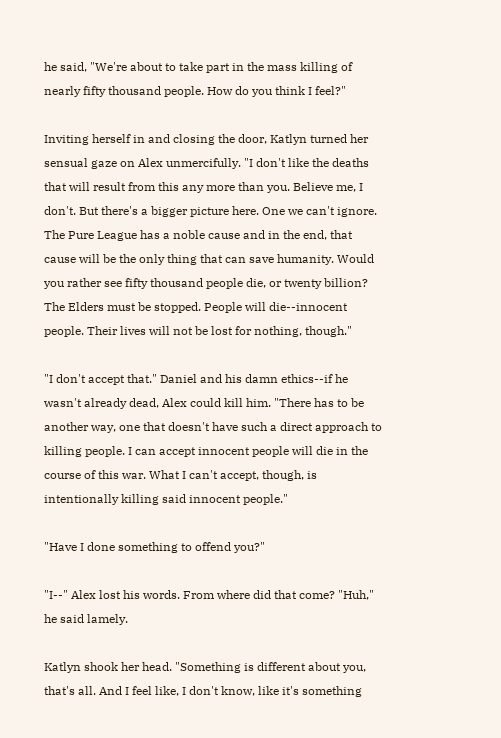he said, "We're about to take part in the mass killing of nearly fifty thousand people. How do you think I feel?"

Inviting herself in and closing the door, Katlyn turned her sensual gaze on Alex unmercifully. "I don't like the deaths that will result from this any more than you. Believe me, I don't. But there's a bigger picture here. One we can't ignore. The Pure League has a noble cause and in the end, that cause will be the only thing that can save humanity. Would you rather see fifty thousand people die, or twenty billion? The Elders must be stopped. People will die--innocent people. Their lives will not be lost for nothing, though."

"I don't accept that." Daniel and his damn ethics--if he wasn't already dead, Alex could kill him. "There has to be another way, one that doesn't have such a direct approach to killing people. I can accept innocent people will die in the course of this war. What I can't accept, though, is intentionally killing said innocent people."

"Have I done something to offend you?"

"I--" Alex lost his words. From where did that come? "Huh," he said lamely.

Katlyn shook her head. "Something is different about you, that's all. And I feel like, I don't know, like it's something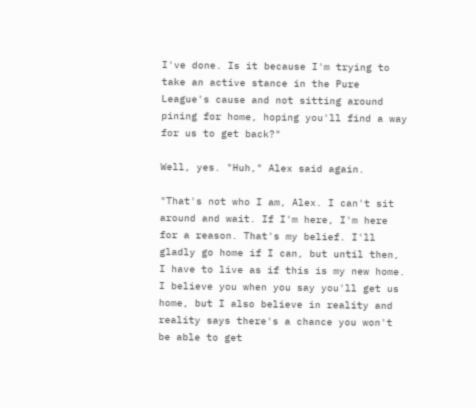I've done. Is it because I'm trying to take an active stance in the Pure League's cause and not sitting around pining for home, hoping you'll find a way for us to get back?"

Well, yes. "Huh," Alex said again.

"That's not who I am, Alex. I can't sit around and wait. If I'm here, I'm here for a reason. That's my belief. I'll gladly go home if I can, but until then, I have to live as if this is my new home. I believe you when you say you'll get us home, but I also believe in reality and reality says there's a chance you won't be able to get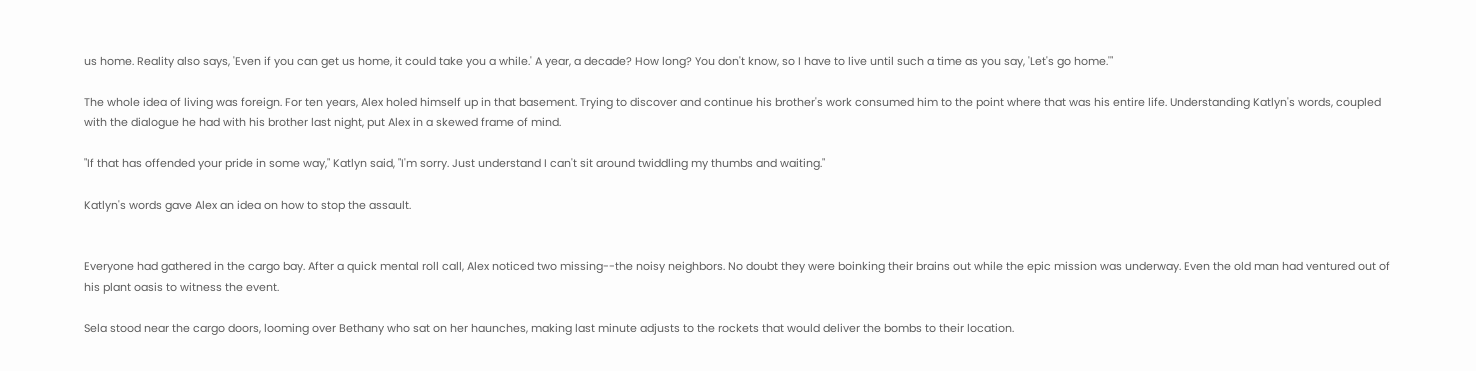us home. Reality also says, 'Even if you can get us home, it could take you a while.' A year, a decade? How long? You don't know, so I have to live until such a time as you say, 'Let's go home.'"

The whole idea of living was foreign. For ten years, Alex holed himself up in that basement. Trying to discover and continue his brother's work consumed him to the point where that was his entire life. Understanding Katlyn's words, coupled with the dialogue he had with his brother last night, put Alex in a skewed frame of mind.

"If that has offended your pride in some way," Katlyn said, "I'm sorry. Just understand I can't sit around twiddling my thumbs and waiting."

Katlyn's words gave Alex an idea on how to stop the assault.


Everyone had gathered in the cargo bay. After a quick mental roll call, Alex noticed two missing--the noisy neighbors. No doubt they were boinking their brains out while the epic mission was underway. Even the old man had ventured out of his plant oasis to witness the event.

Sela stood near the cargo doors, looming over Bethany who sat on her haunches, making last minute adjusts to the rockets that would deliver the bombs to their location.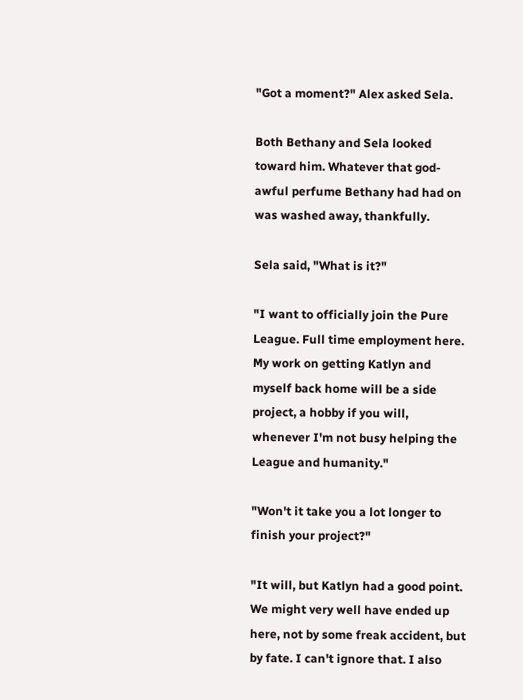"Got a moment?" Alex asked Sela.

Both Bethany and Sela looked toward him. Whatever that god-awful perfume Bethany had had on was washed away, thankfully.

Sela said, "What is it?"

"I want to officially join the Pure League. Full time employment here. My work on getting Katlyn and myself back home will be a side project, a hobby if you will, whenever I'm not busy helping the League and humanity."

"Won't it take you a lot longer to finish your project?"

"It will, but Katlyn had a good point. We might very well have ended up here, not by some freak accident, but by fate. I can't ignore that. I also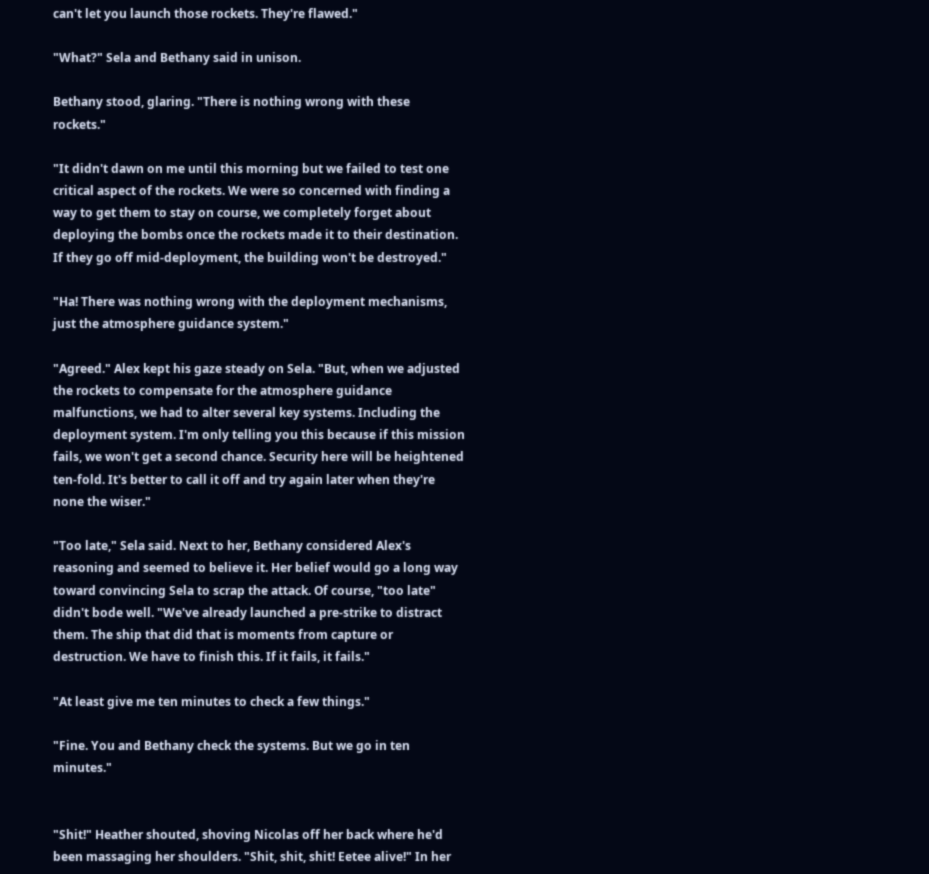can't let you launch those rockets. They're flawed."

"What?" Sela and Bethany said in unison.

Bethany stood, glaring. "There is nothing wrong with these rockets."

"It didn't dawn on me until this morning but we failed to test one critical aspect of the rockets. We were so concerned with finding a way to get them to stay on course, we completely forget about deploying the bombs once the rockets made it to their destination. If they go off mid-deployment, the building won't be destroyed."

"Ha! There was nothing wrong with the deployment mechanisms, just the atmosphere guidance system."

"Agreed." Alex kept his gaze steady on Sela. "But, when we adjusted the rockets to compensate for the atmosphere guidance malfunctions, we had to alter several key systems. Including the deployment system. I'm only telling you this because if this mission fails, we won't get a second chance. Security here will be heightened ten-fold. It's better to call it off and try again later when they're none the wiser."

"Too late," Sela said. Next to her, Bethany considered Alex's reasoning and seemed to believe it. Her belief would go a long way toward convincing Sela to scrap the attack. Of course, "too late" didn't bode well. "We've already launched a pre-strike to distract them. The ship that did that is moments from capture or destruction. We have to finish this. If it fails, it fails."

"At least give me ten minutes to check a few things."

"Fine. You and Bethany check the systems. But we go in ten minutes."


"Shit!" Heather shouted, shoving Nicolas off her back where he'd been massaging her shoulders. "Shit, shit, shit! Eetee alive!" In her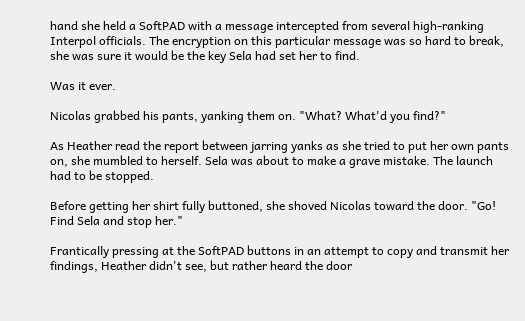hand she held a SoftPAD with a message intercepted from several high-ranking Interpol officials. The encryption on this particular message was so hard to break, she was sure it would be the key Sela had set her to find.

Was it ever.

Nicolas grabbed his pants, yanking them on. "What? What'd you find?"

As Heather read the report between jarring yanks as she tried to put her own pants on, she mumbled to herself. Sela was about to make a grave mistake. The launch had to be stopped.

Before getting her shirt fully buttoned, she shoved Nicolas toward the door. "Go! Find Sela and stop her."

Frantically pressing at the SoftPAD buttons in an attempt to copy and transmit her findings, Heather didn't see, but rather heard the door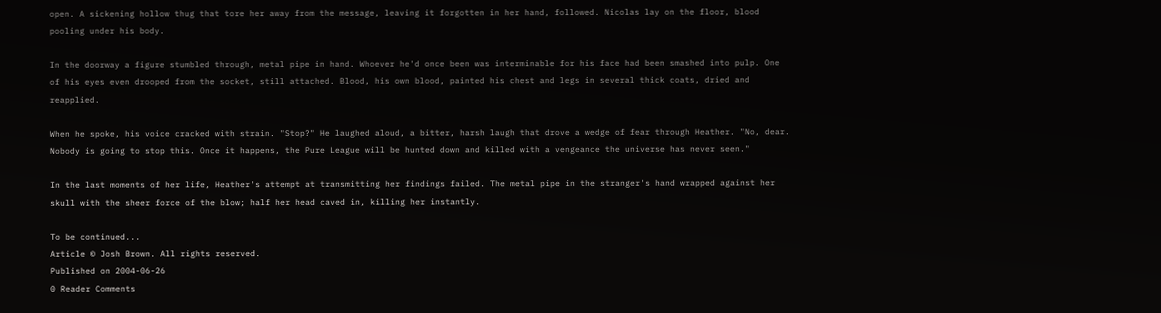open. A sickening hollow thug that tore her away from the message, leaving it forgotten in her hand, followed. Nicolas lay on the floor, blood pooling under his body.

In the doorway a figure stumbled through, metal pipe in hand. Whoever he'd once been was interminable for his face had been smashed into pulp. One of his eyes even drooped from the socket, still attached. Blood, his own blood, painted his chest and legs in several thick coats, dried and reapplied.

When he spoke, his voice cracked with strain. "Stop?" He laughed aloud, a bitter, harsh laugh that drove a wedge of fear through Heather. "No, dear. Nobody is going to stop this. Once it happens, the Pure League will be hunted down and killed with a vengeance the universe has never seen."

In the last moments of her life, Heather's attempt at transmitting her findings failed. The metal pipe in the stranger's hand wrapped against her skull with the sheer force of the blow; half her head caved in, killing her instantly.

To be continued...
Article © Josh Brown. All rights reserved.
Published on 2004-06-26
0 Reader Comments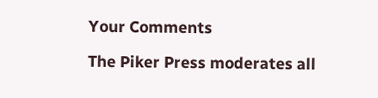Your Comments

The Piker Press moderates all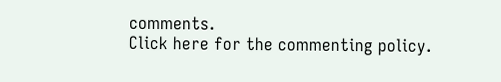comments.
Click here for the commenting policy.